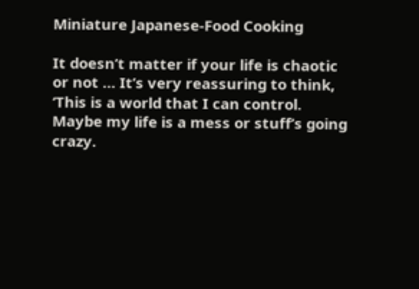Miniature Japanese-Food Cooking

It doesn’t matter if your life is chaotic or not … It’s very reassuring to think, ‘This is a world that I can control. Maybe my life is a mess or stuff’s going crazy.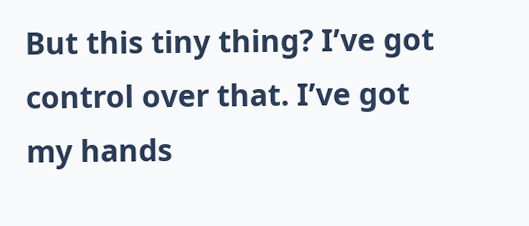But this tiny thing? I’ve got control over that. I’ve got my hands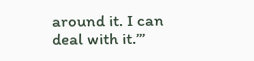around it. I can deal with it.’”